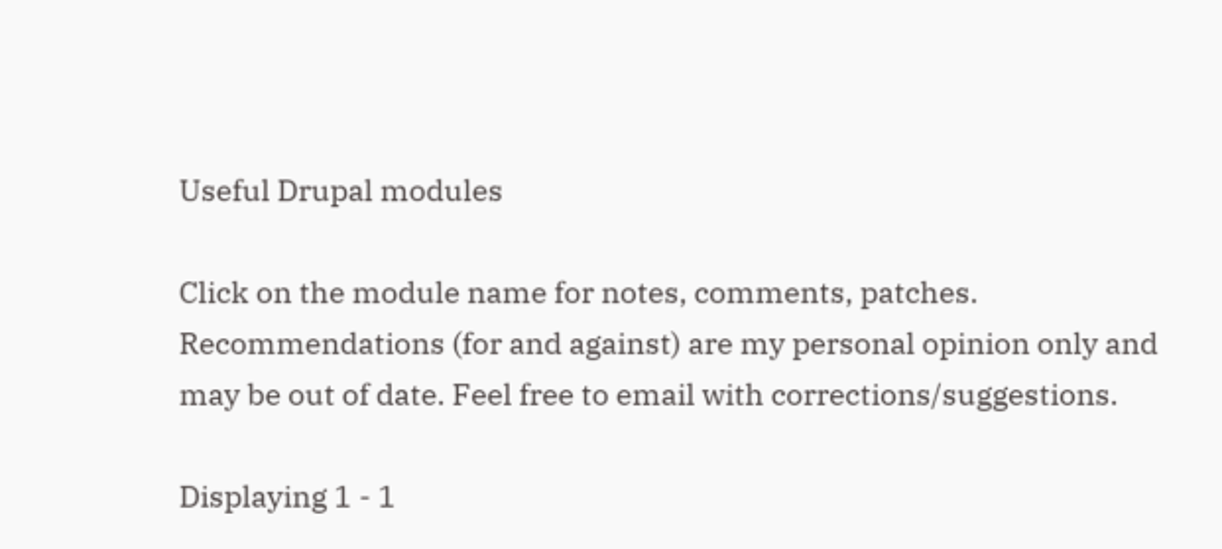Useful Drupal modules

Click on the module name for notes, comments, patches.
Recommendations (for and against) are my personal opinion only and may be out of date. Feel free to email with corrections/suggestions.

Displaying 1 - 1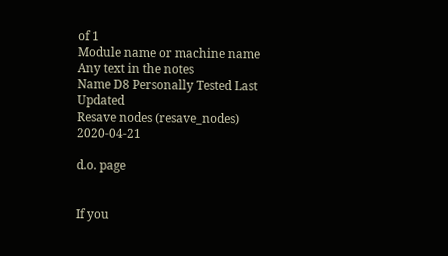of 1
Module name or machine name
Any text in the notes
Name D8 Personally Tested Last Updated
Resave nodes (resave_nodes) 2020-04-21

d.o. page


If you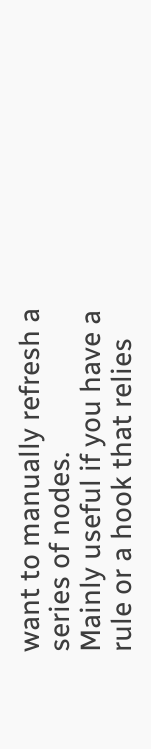want to manually refresh a series of nodes.
Mainly useful if you have a rule or a hook that relies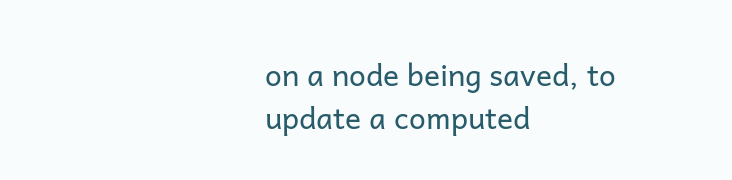on a node being saved, to update a computed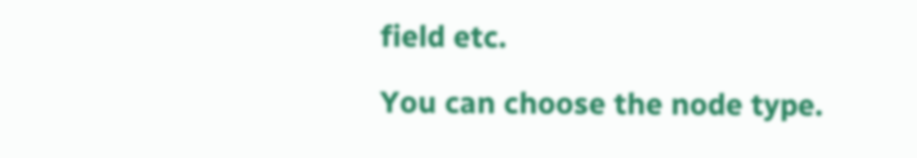field etc.

You can choose the node type.